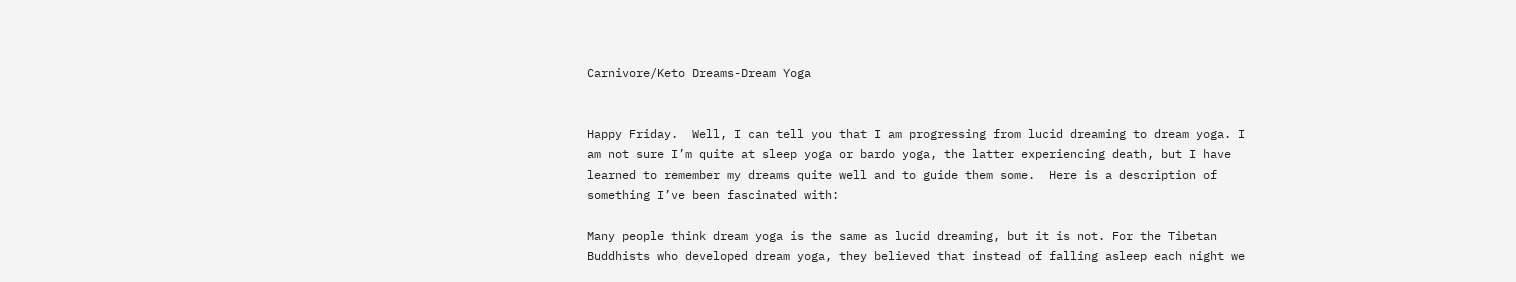Carnivore/Keto Dreams-Dream Yoga


Happy Friday.  Well, I can tell you that I am progressing from lucid dreaming to dream yoga. I am not sure I’m quite at sleep yoga or bardo yoga, the latter experiencing death, but I have learned to remember my dreams quite well and to guide them some.  Here is a description of something I’ve been fascinated with:

Many people think dream yoga is the same as lucid dreaming, but it is not. For the Tibetan Buddhists who developed dream yoga, they believed that instead of falling asleep each night we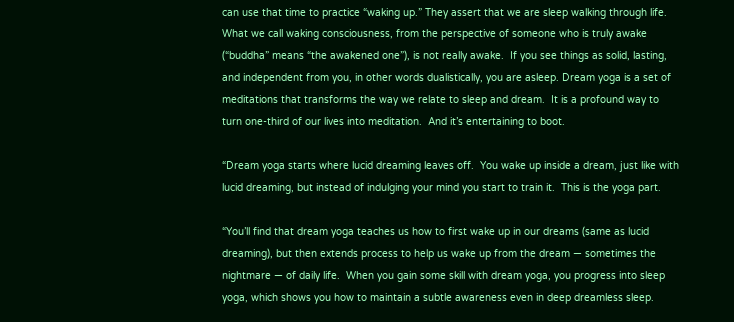can use that time to practice “waking up.” They assert that we are sleep walking through life.  What we call waking consciousness, from the perspective of someone who is truly awake (“buddha” means “the awakened one”), is not really awake.  If you see things as solid, lasting, and independent from you, in other words dualistically, you are asleep. Dream yoga is a set of meditations that transforms the way we relate to sleep and dream.  It is a profound way to turn one-third of our lives into meditation.  And it’s entertaining to boot.

“Dream yoga starts where lucid dreaming leaves off.  You wake up inside a dream, just like with lucid dreaming, but instead of indulging your mind you start to train it.  This is the yoga part.

“You’ll find that dream yoga teaches us how to first wake up in our dreams (same as lucid dreaming), but then extends process to help us wake up from the dream — sometimes the nightmare — of daily life.  When you gain some skill with dream yoga, you progress into sleep yoga, which shows you how to maintain a subtle awareness even in deep dreamless sleep.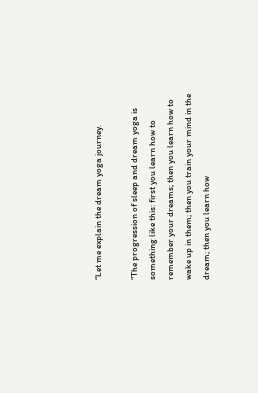“Let me explain the dream yoga journey.

“The progression of sleep and dream yoga is something like this: first you learn how to remember your dreams; then you learn how to wake up in them; then you train your mind in the dream; then you learn how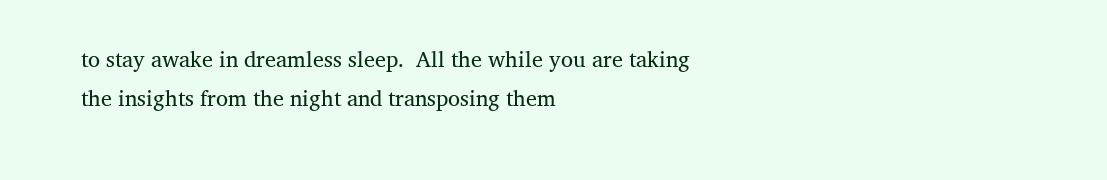to stay awake in dreamless sleep.  All the while you are taking the insights from the night and transposing them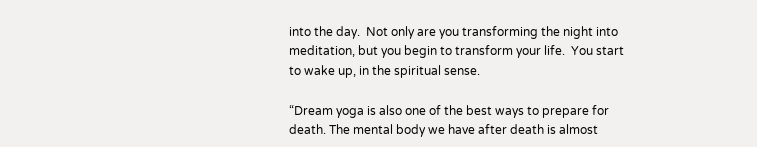into the day.  Not only are you transforming the night into meditation, but you begin to transform your life.  You start to wake up, in the spiritual sense.

“Dream yoga is also one of the best ways to prepare for death. The mental body we have after death is almost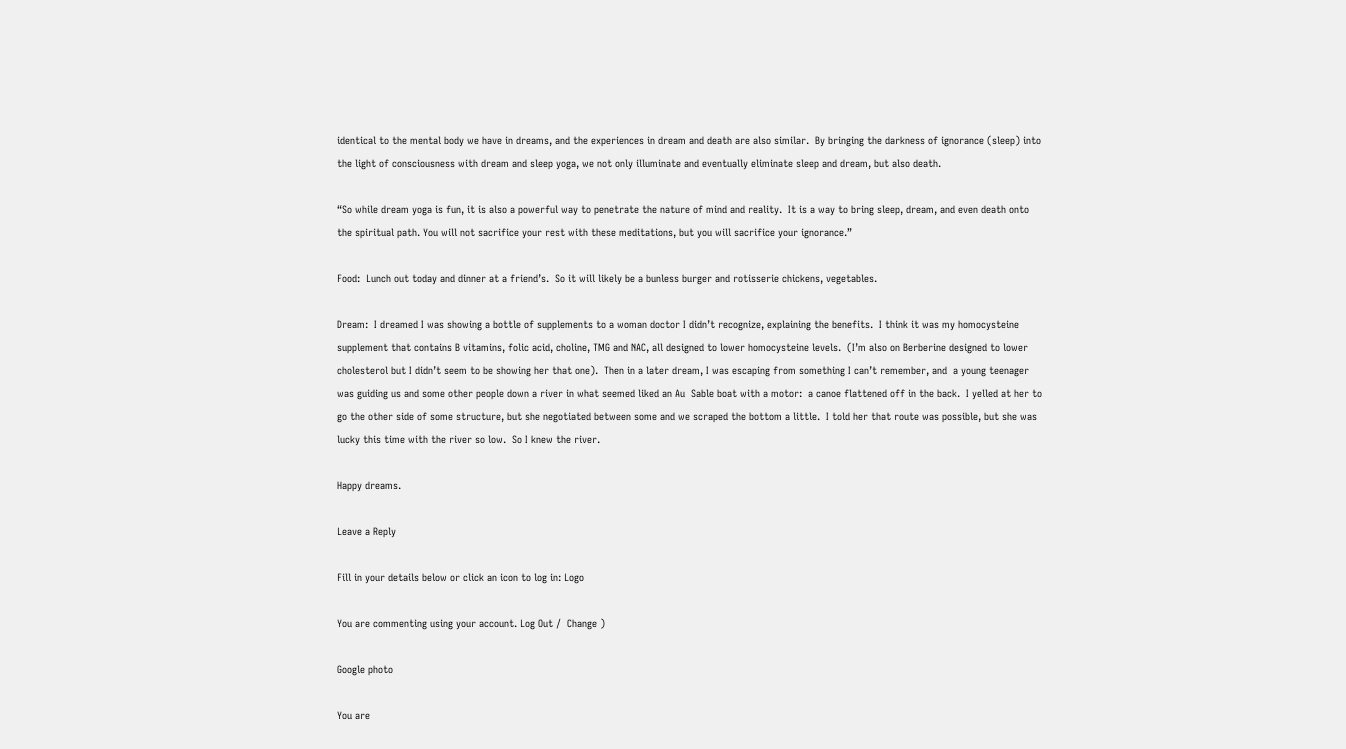identical to the mental body we have in dreams, and the experiences in dream and death are also similar.  By bringing the darkness of ignorance (sleep) into the light of consciousness with dream and sleep yoga, we not only illuminate and eventually eliminate sleep and dream, but also death.

“So while dream yoga is fun, it is also a powerful way to penetrate the nature of mind and reality.  It is a way to bring sleep, dream, and even death onto the spiritual path. You will not sacrifice your rest with these meditations, but you will sacrifice your ignorance.”

Food:  Lunch out today and dinner at a friend’s.  So it will likely be a bunless burger and rotisserie chickens, vegetables.

Dream:  I dreamed I was showing a bottle of supplements to a woman doctor I didn’t recognize, explaining the benefits.  I think it was my homocysteine supplement that contains B vitamins, folic acid, choline, TMG and NAC, all designed to lower homocysteine levels.  (I’m also on Berberine designed to lower cholesterol but I didn’t seem to be showing her that one).  Then in a later dream, I was escaping from something I can’t remember, and  a young teenager was guiding us and some other people down a river in what seemed liked an Au  Sable boat with a motor:  a canoe flattened off in the back.  I yelled at her to go the other side of some structure, but she negotiated between some and we scraped the bottom a little.  I told her that route was possible, but she was lucky this time with the river so low.  So I knew the river.

Happy dreams.

Leave a Reply

Fill in your details below or click an icon to log in: Logo

You are commenting using your account. Log Out /  Change )

Google photo

You are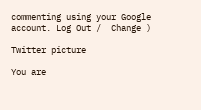commenting using your Google account. Log Out /  Change )

Twitter picture

You are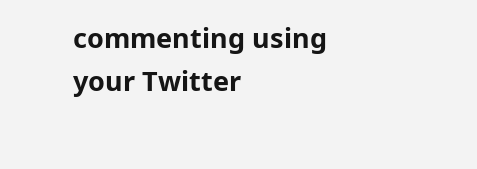commenting using your Twitter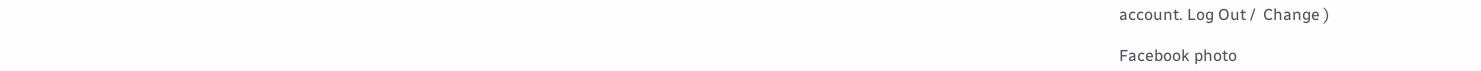account. Log Out /  Change )

Facebook photo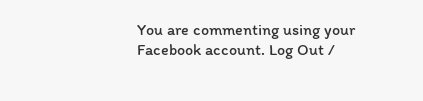You are commenting using your Facebook account. Log Out /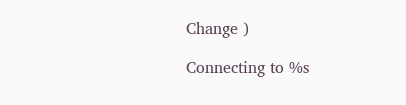Change )

Connecting to %s